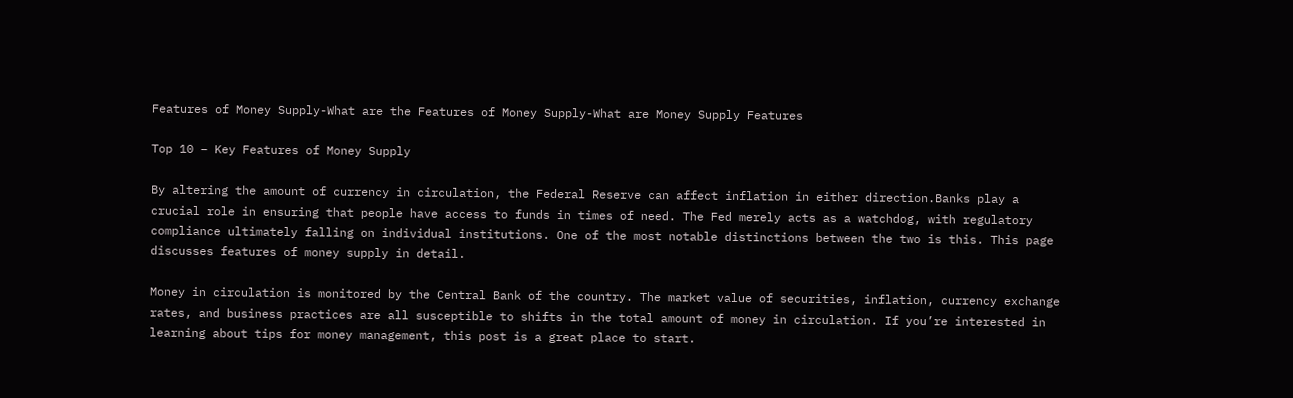Features of Money Supply-What are the Features of Money Supply-What are Money Supply Features

Top 10 – Key Features of Money Supply

By altering the amount of currency in circulation, the Federal Reserve can affect inflation in either direction.Banks play a crucial role in ensuring that people have access to funds in times of need. The Fed merely acts as a watchdog, with regulatory compliance ultimately falling on individual institutions. One of the most notable distinctions between the two is this. This page discusses features of money supply in detail.

Money in circulation is monitored by the Central Bank of the country. The market value of securities, inflation, currency exchange rates, and business practices are all susceptible to shifts in the total amount of money in circulation. If you’re interested in learning about tips for money management, this post is a great place to start.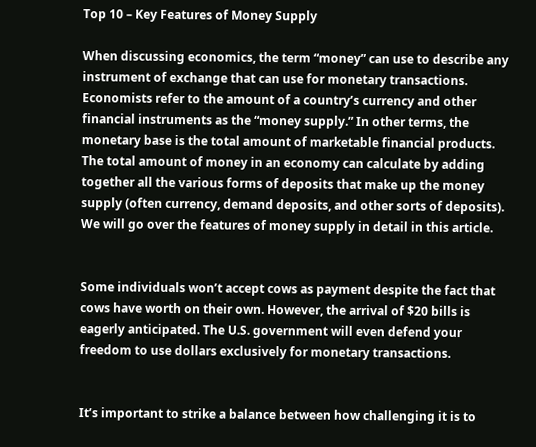Top 10 – Key Features of Money Supply

When discussing economics, the term “money” can use to describe any instrument of exchange that can use for monetary transactions. Economists refer to the amount of a country’s currency and other financial instruments as the “money supply.” In other terms, the monetary base is the total amount of marketable financial products. The total amount of money in an economy can calculate by adding together all the various forms of deposits that make up the money supply (often currency, demand deposits, and other sorts of deposits). We will go over the features of money supply in detail in this article.


Some individuals won’t accept cows as payment despite the fact that cows have worth on their own. However, the arrival of $20 bills is eagerly anticipated. The U.S. government will even defend your freedom to use dollars exclusively for monetary transactions.


It’s important to strike a balance between how challenging it is to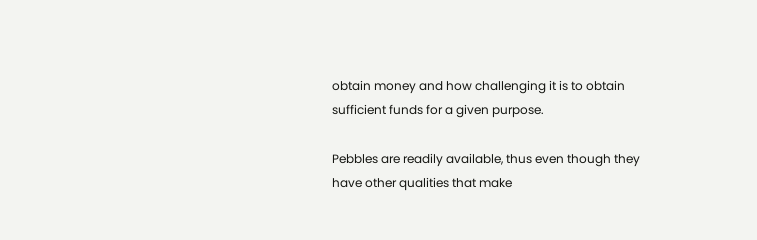obtain money and how challenging it is to obtain sufficient funds for a given purpose.

Pebbles are readily available, thus even though they have other qualities that make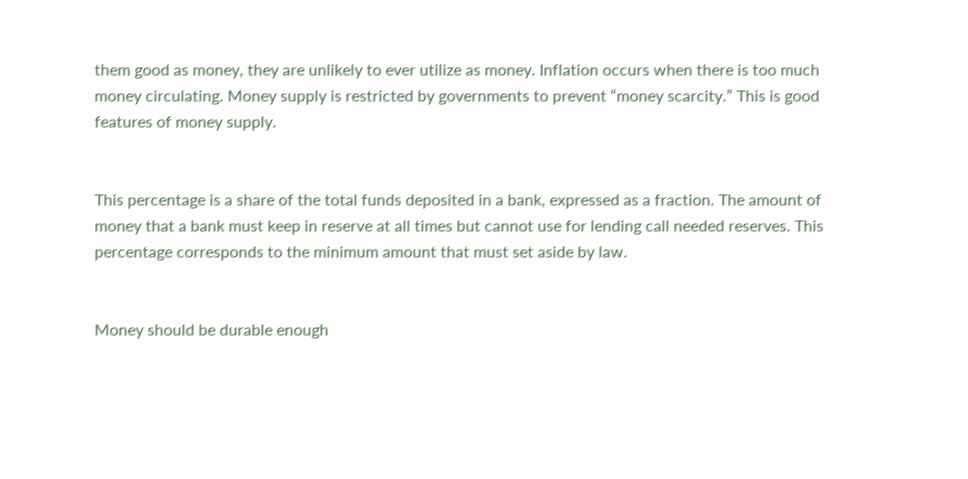them good as money, they are unlikely to ever utilize as money. Inflation occurs when there is too much money circulating. Money supply is restricted by governments to prevent “money scarcity.” This is good features of money supply.


This percentage is a share of the total funds deposited in a bank, expressed as a fraction. The amount of money that a bank must keep in reserve at all times but cannot use for lending call needed reserves. This percentage corresponds to the minimum amount that must set aside by law.


Money should be durable enough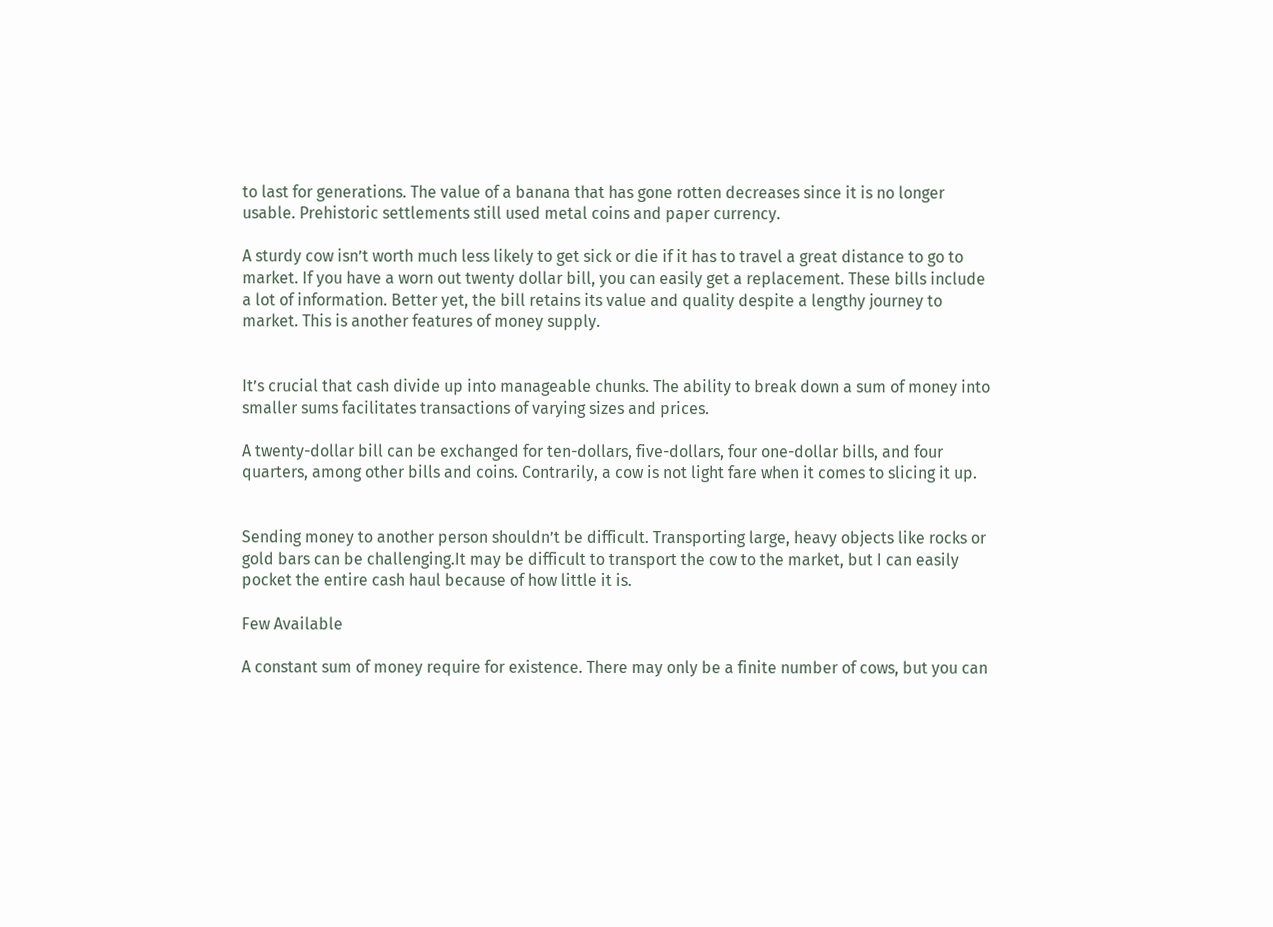to last for generations. The value of a banana that has gone rotten decreases since it is no longer usable. Prehistoric settlements still used metal coins and paper currency.

A sturdy cow isn’t worth much less likely to get sick or die if it has to travel a great distance to go to market. If you have a worn out twenty dollar bill, you can easily get a replacement. These bills include a lot of information. Better yet, the bill retains its value and quality despite a lengthy journey to market. This is another features of money supply.


It’s crucial that cash divide up into manageable chunks. The ability to break down a sum of money into smaller sums facilitates transactions of varying sizes and prices.

A twenty-dollar bill can be exchanged for ten-dollars, five-dollars, four one-dollar bills, and four quarters, among other bills and coins. Contrarily, a cow is not light fare when it comes to slicing it up.


Sending money to another person shouldn’t be difficult. Transporting large, heavy objects like rocks or gold bars can be challenging.It may be difficult to transport the cow to the market, but I can easily pocket the entire cash haul because of how little it is.

Few Available

A constant sum of money require for existence. There may only be a finite number of cows, but you can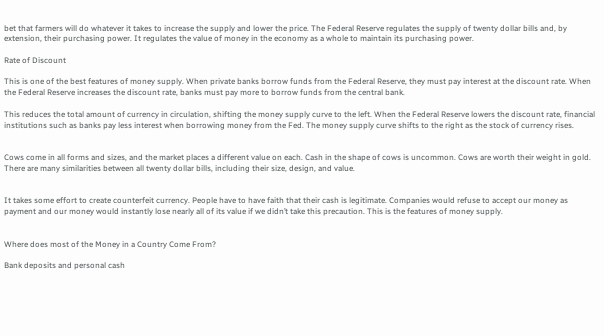bet that farmers will do whatever it takes to increase the supply and lower the price. The Federal Reserve regulates the supply of twenty dollar bills and, by extension, their purchasing power. It regulates the value of money in the economy as a whole to maintain its purchasing power.

Rate of Discount

This is one of the best features of money supply. When private banks borrow funds from the Federal Reserve, they must pay interest at the discount rate. When the Federal Reserve increases the discount rate, banks must pay more to borrow funds from the central bank.

This reduces the total amount of currency in circulation, shifting the money supply curve to the left. When the Federal Reserve lowers the discount rate, financial institutions such as banks pay less interest when borrowing money from the Fed. The money supply curve shifts to the right as the stock of currency rises.


Cows come in all forms and sizes, and the market places a different value on each. Cash in the shape of cows is uncommon. Cows are worth their weight in gold. There are many similarities between all twenty dollar bills, including their size, design, and value.


It takes some effort to create counterfeit currency. People have to have faith that their cash is legitimate. Companies would refuse to accept our money as payment and our money would instantly lose nearly all of its value if we didn’t take this precaution. This is the features of money supply.


Where does most of the Money in a Country Come From?

Bank deposits and personal cash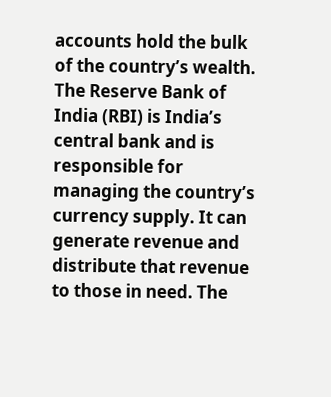accounts hold the bulk of the country’s wealth. The Reserve Bank of India (RBI) is India’s central bank and is responsible for managing the country’s currency supply. It can generate revenue and distribute that revenue to those in need. The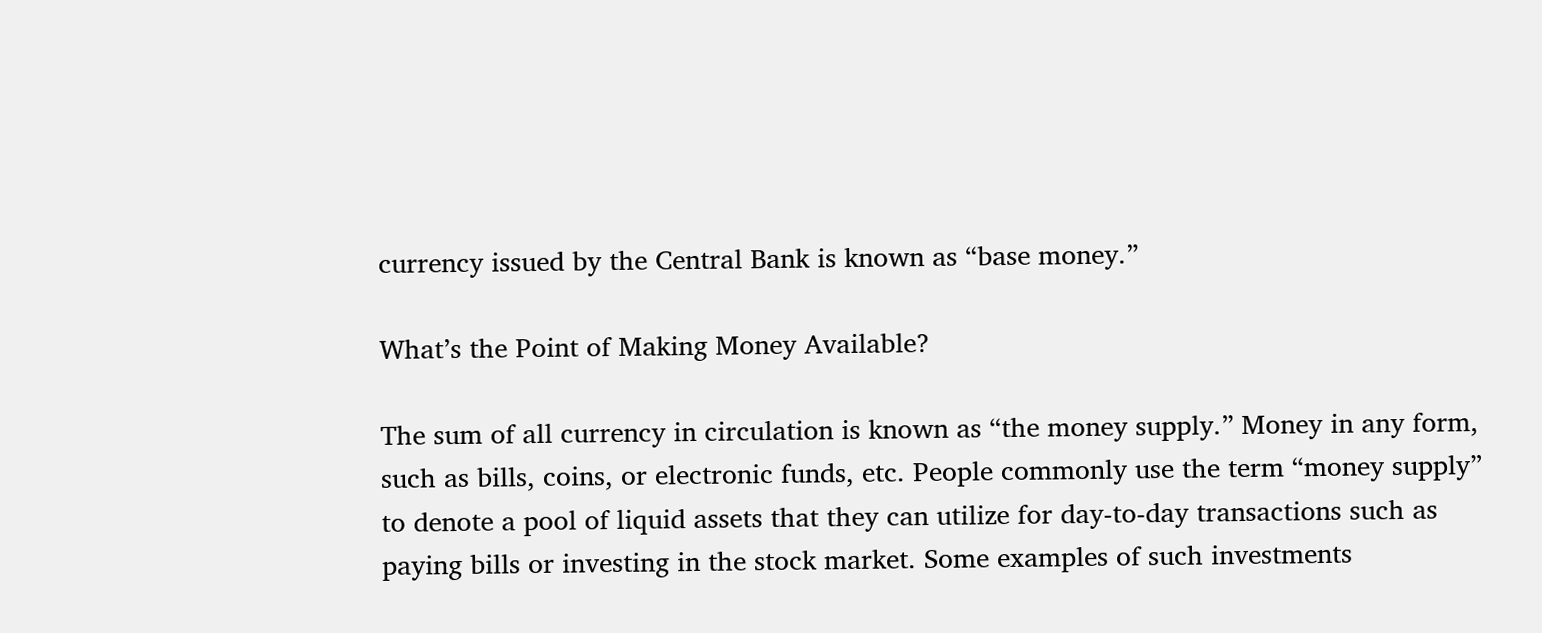currency issued by the Central Bank is known as “base money.”

What’s the Point of Making Money Available?

The sum of all currency in circulation is known as “the money supply.” Money in any form, such as bills, coins, or electronic funds, etc. People commonly use the term “money supply” to denote a pool of liquid assets that they can utilize for day-to-day transactions such as paying bills or investing in the stock market. Some examples of such investments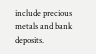include precious metals and bank deposits.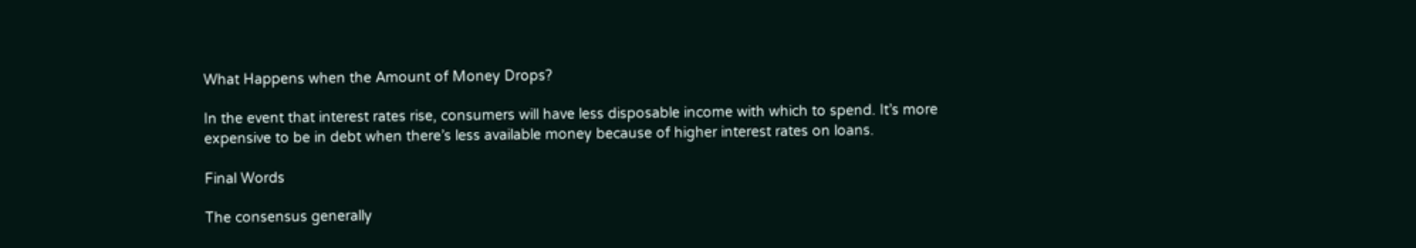What Happens when the Amount of Money Drops?

In the event that interest rates rise, consumers will have less disposable income with which to spend. It’s more expensive to be in debt when there’s less available money because of higher interest rates on loans.

Final Words

The consensus generally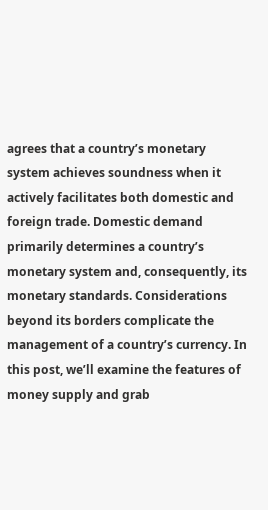agrees that a country’s monetary system achieves soundness when it actively facilitates both domestic and foreign trade. Domestic demand primarily determines a country’s monetary system and, consequently, its monetary standards. Considerations beyond its borders complicate the management of a country’s currency. In this post, we’ll examine the features of money supply and grab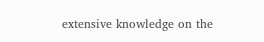extensive knowledge on the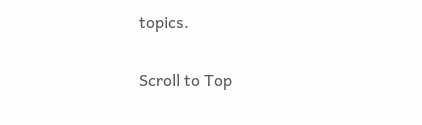topics.

Scroll to Top